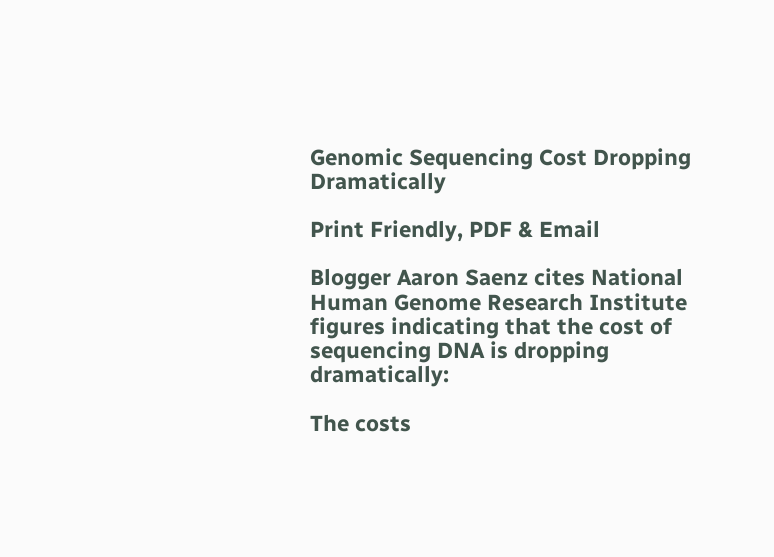Genomic Sequencing Cost Dropping Dramatically

Print Friendly, PDF & Email

Blogger Aaron Saenz cites National Human Genome Research Institute figures indicating that the cost of sequencing DNA is dropping dramatically:

The costs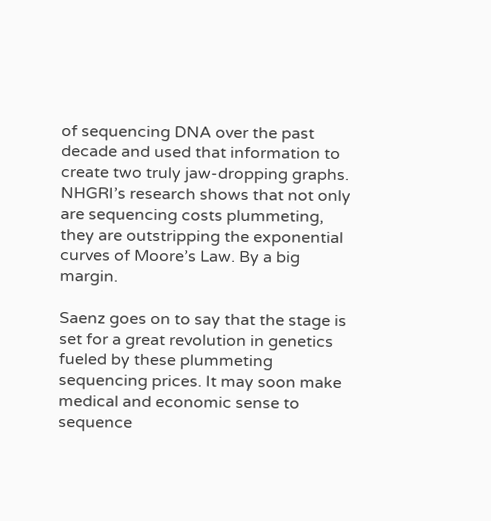of sequencing DNA over the past decade and used that information to create two truly jaw-dropping graphs. NHGRI’s research shows that not only are sequencing costs plummeting, they are outstripping the exponential curves of Moore’s Law. By a big margin.

Saenz goes on to say that the stage is set for a great revolution in genetics fueled by these plummeting sequencing prices. It may soon make medical and economic sense to sequence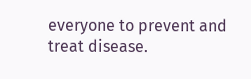everyone to prevent and treat disease.